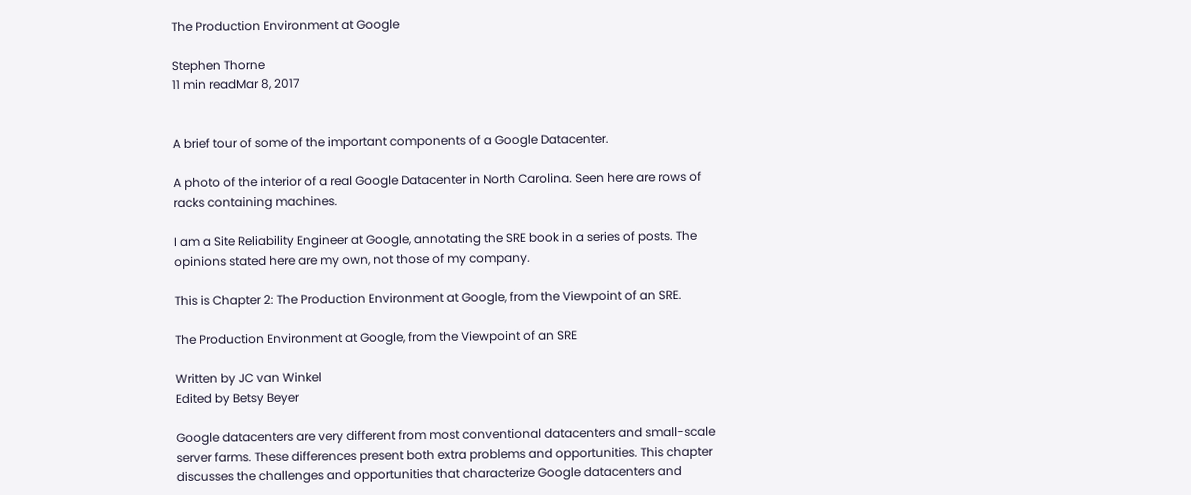The Production Environment at Google

Stephen Thorne
11 min readMar 8, 2017


A brief tour of some of the important components of a Google Datacenter.

A photo of the interior of a real Google Datacenter in North Carolina. Seen here are rows of racks containing machines.

I am a Site Reliability Engineer at Google, annotating the SRE book in a series of posts. The opinions stated here are my own, not those of my company.

This is Chapter 2: The Production Environment at Google, from the Viewpoint of an SRE.

The Production Environment at Google, from the Viewpoint of an SRE

Written by JC van Winkel
Edited by Betsy Beyer

Google datacenters are very different from most conventional datacenters and small-scale server farms. These differences present both extra problems and opportunities. This chapter discusses the challenges and opportunities that characterize Google datacenters and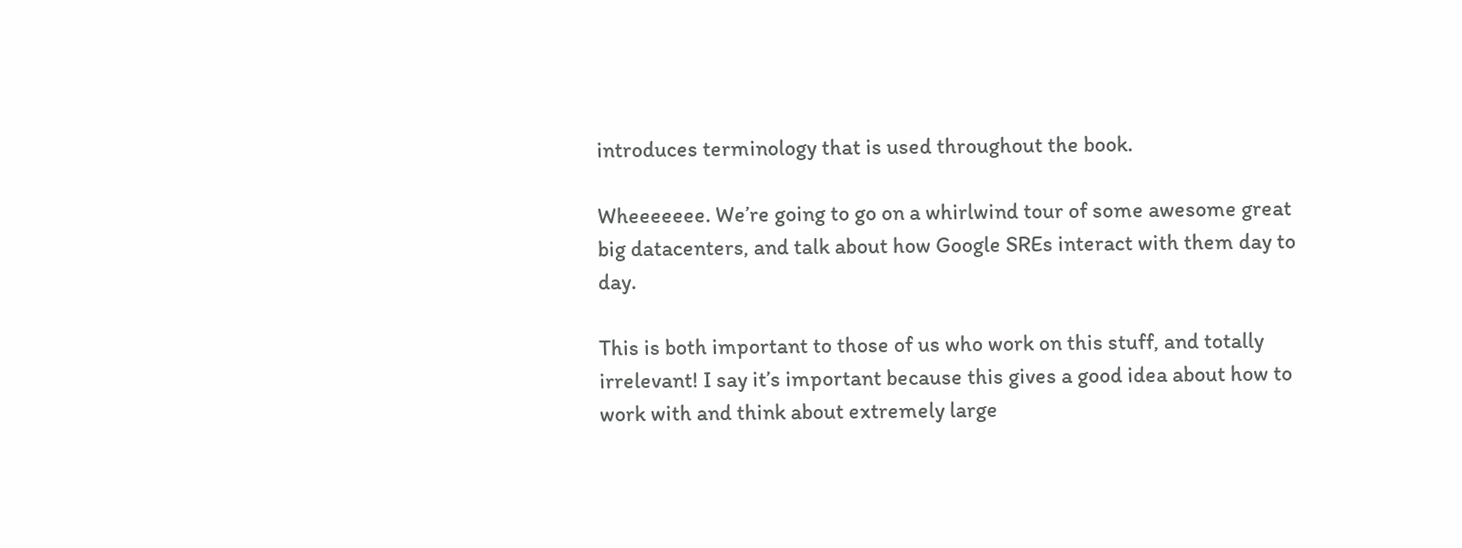introduces terminology that is used throughout the book.

Wheeeeeee. We’re going to go on a whirlwind tour of some awesome great big datacenters, and talk about how Google SREs interact with them day to day.

This is both important to those of us who work on this stuff, and totally irrelevant! I say it’s important because this gives a good idea about how to work with and think about extremely large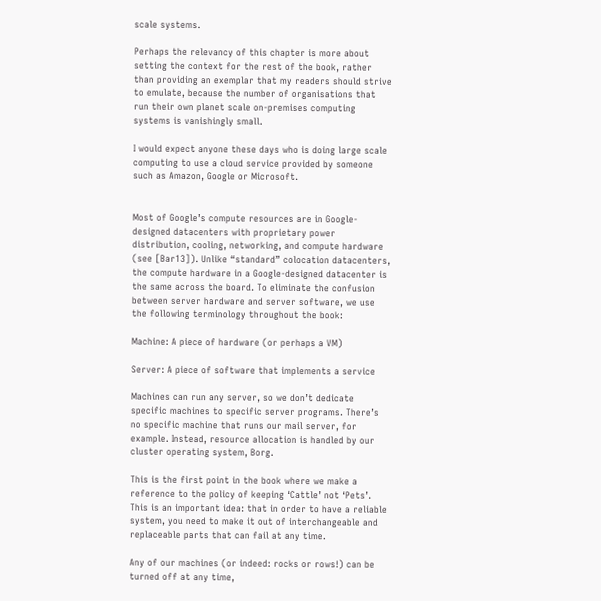scale systems.

Perhaps the relevancy of this chapter is more about setting the context for the rest of the book, rather than providing an exemplar that my readers should strive to emulate, because the number of organisations that run their own planet scale on-premises computing systems is vanishingly small.

I would expect anyone these days who is doing large scale computing to use a cloud service provided by someone such as Amazon, Google or Microsoft.


Most of Google’s compute resources are in Google-designed datacenters with proprietary power distribution, cooling, networking, and compute hardware (see [Bar13]). Unlike “standard” colocation datacenters, the compute hardware in a Google-designed datacenter is the same across the board. To eliminate the confusion between server hardware and server software, we use the following terminology throughout the book:

Machine: A piece of hardware (or perhaps a VM)

Server: A piece of software that implements a service

Machines can run any server, so we don’t dedicate specific machines to specific server programs. There’s no specific machine that runs our mail server, for example. Instead, resource allocation is handled by our cluster operating system, Borg.

This is the first point in the book where we make a reference to the policy of keeping ‘Cattle’ not ‘Pets’. This is an important idea: that in order to have a reliable system, you need to make it out of interchangeable and replaceable parts that can fail at any time.

Any of our machines (or indeed: rocks or rows!) can be turned off at any time,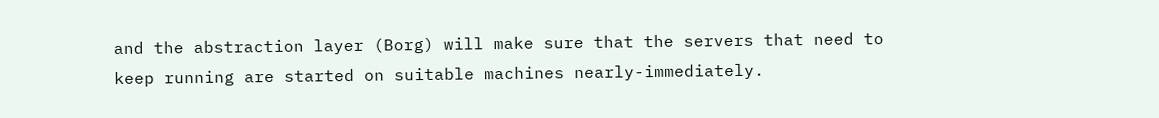and the abstraction layer (Borg) will make sure that the servers that need to keep running are started on suitable machines nearly-immediately.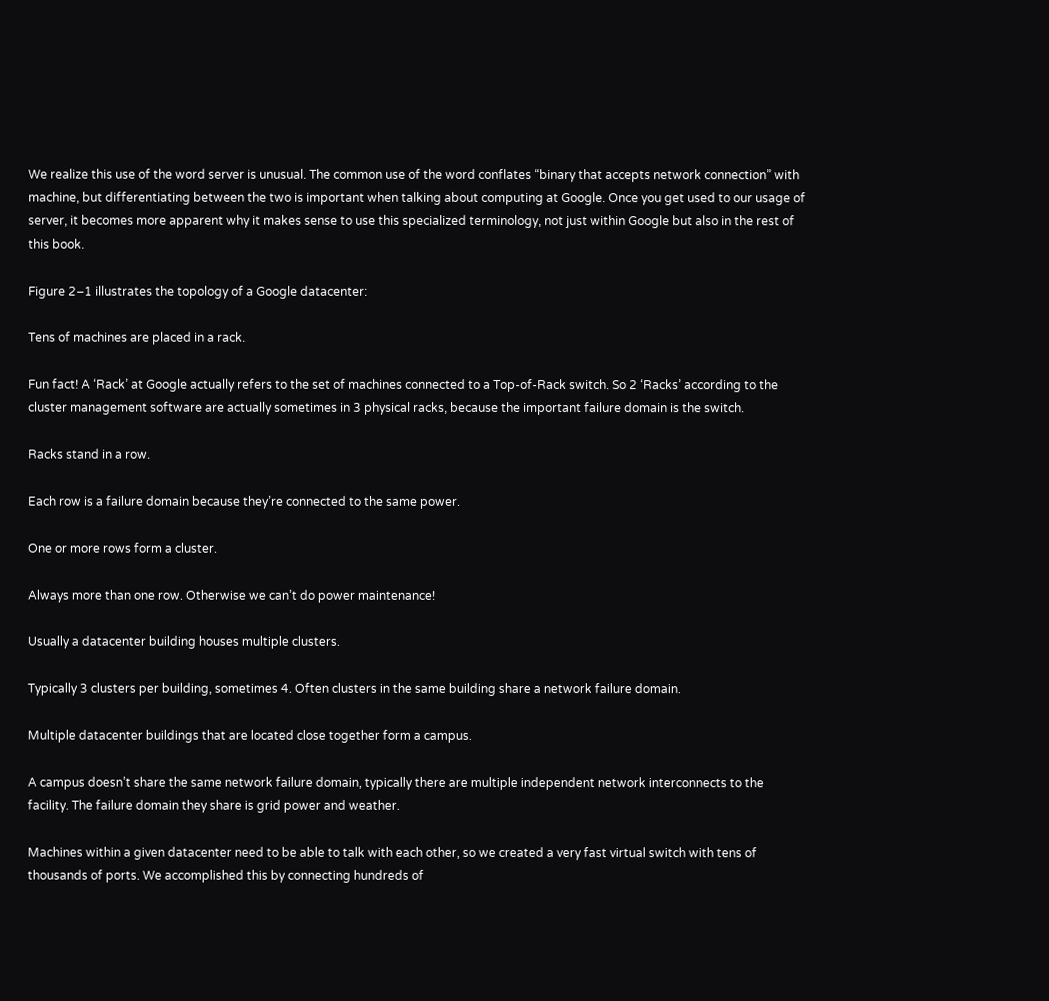We realize this use of the word server is unusual. The common use of the word conflates “binary that accepts network connection” with machine, but differentiating between the two is important when talking about computing at Google. Once you get used to our usage of server, it becomes more apparent why it makes sense to use this specialized terminology, not just within Google but also in the rest of this book.

Figure 2–1 illustrates the topology of a Google datacenter:

Tens of machines are placed in a rack.

Fun fact! A ‘Rack’ at Google actually refers to the set of machines connected to a Top-of-Rack switch. So 2 ‘Racks’ according to the cluster management software are actually sometimes in 3 physical racks, because the important failure domain is the switch.

Racks stand in a row.

Each row is a failure domain because they’re connected to the same power.

One or more rows form a cluster.

Always more than one row. Otherwise we can’t do power maintenance!

Usually a datacenter building houses multiple clusters.

Typically 3 clusters per building, sometimes 4. Often clusters in the same building share a network failure domain.

Multiple datacenter buildings that are located close together form a campus.

A campus doesn’t share the same network failure domain, typically there are multiple independent network interconnects to the facility. The failure domain they share is grid power and weather.

Machines within a given datacenter need to be able to talk with each other, so we created a very fast virtual switch with tens of thousands of ports. We accomplished this by connecting hundreds of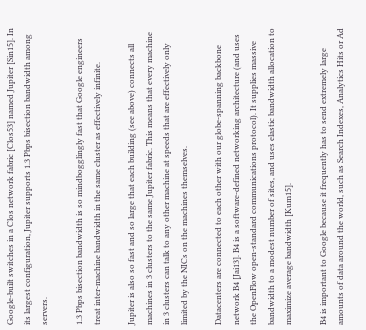Google-built switches in a Clos network fabric [Clos53] named Jupiter [Sin15]. In its largest configuration, Jupiter supports 1.3 Pbps bisection bandwidth among servers.

1.3 Pbps bisection bandwidth is so mindbogglingly fast that Google engineers treat inter-machine bandwidth in the same cluster as effectively infinite.

Jupiter is also so fast and so large that each building (see above) connects all machines in 3 clusters to the same Jupiter fabric. This means that every machine in 3 clusters can talk to any other machine at speeds that are effectively only limited by the NICs on the machines themselves.

Datacenters are connected to each other with our globe-spanning backbone network B4 [Jai13]. B4 is a software-defined networking architecture (and uses the OpenFlow open-standard communications protocol). It supplies massive bandwidth to a modest number of sites, and uses elastic bandwidth allocation to maximize average bandwidth [Kum15].

B4 is important to Google because it frequently has to send extremely large amounts of data around the world, such as Search Indexes, Analytics Hits or Ad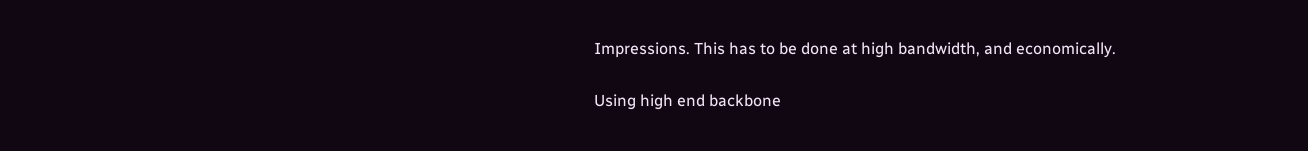Impressions. This has to be done at high bandwidth, and economically.

Using high end backbone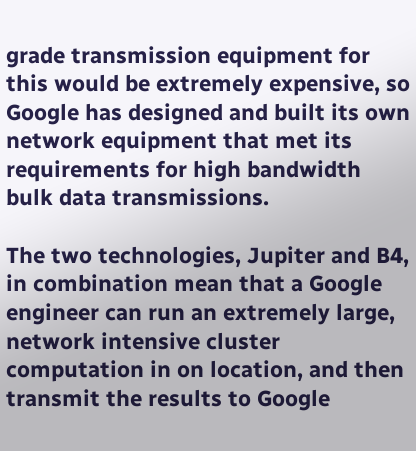grade transmission equipment for this would be extremely expensive, so Google has designed and built its own network equipment that met its requirements for high bandwidth bulk data transmissions.

The two technologies, Jupiter and B4, in combination mean that a Google engineer can run an extremely large, network intensive cluster computation in on location, and then transmit the results to Google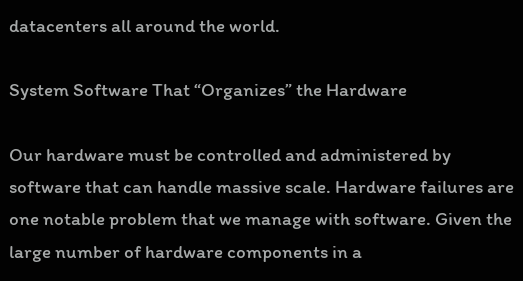datacenters all around the world.

System Software That “Organizes” the Hardware

Our hardware must be controlled and administered by software that can handle massive scale. Hardware failures are one notable problem that we manage with software. Given the large number of hardware components in a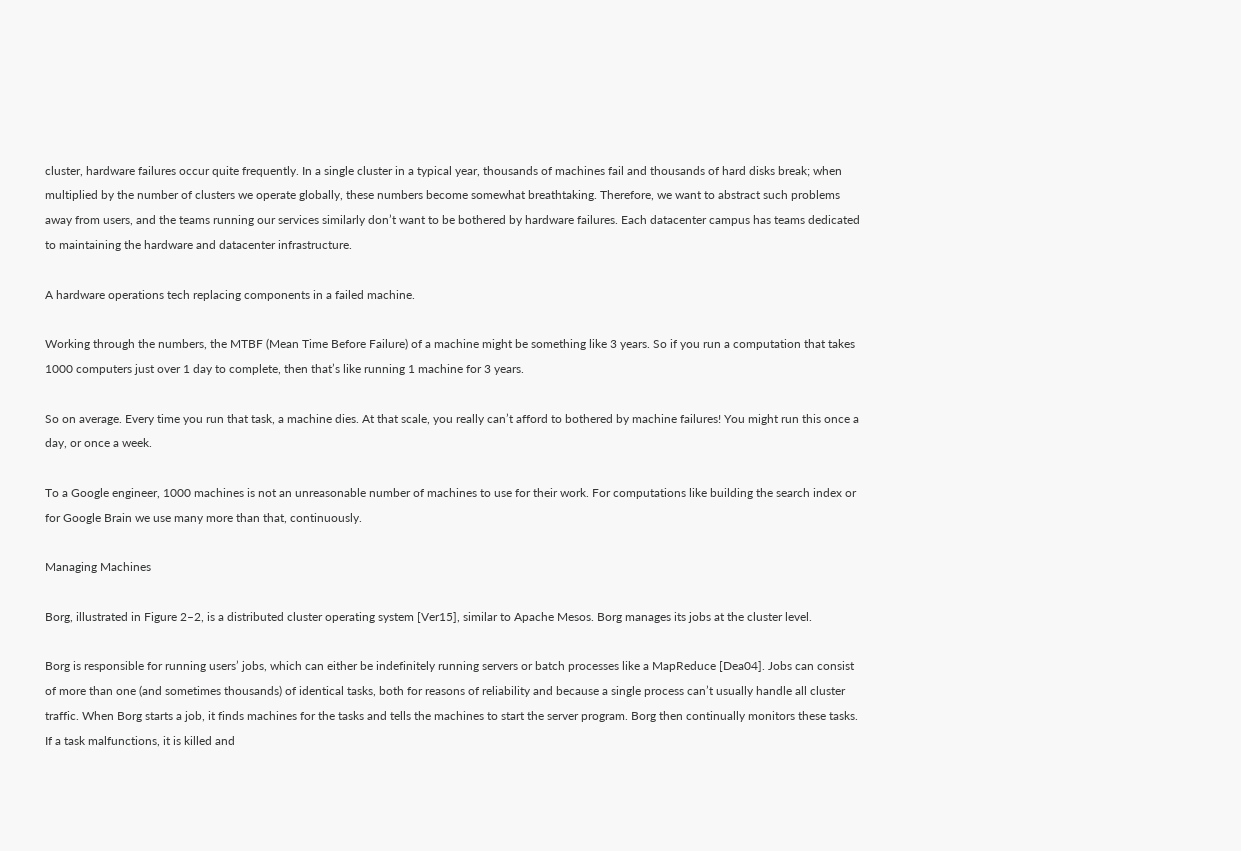cluster, hardware failures occur quite frequently. In a single cluster in a typical year, thousands of machines fail and thousands of hard disks break; when multiplied by the number of clusters we operate globally, these numbers become somewhat breathtaking. Therefore, we want to abstract such problems away from users, and the teams running our services similarly don’t want to be bothered by hardware failures. Each datacenter campus has teams dedicated to maintaining the hardware and datacenter infrastructure.

A hardware operations tech replacing components in a failed machine.

Working through the numbers, the MTBF (Mean Time Before Failure) of a machine might be something like 3 years. So if you run a computation that takes 1000 computers just over 1 day to complete, then that’s like running 1 machine for 3 years.

So on average. Every time you run that task, a machine dies. At that scale, you really can’t afford to bothered by machine failures! You might run this once a day, or once a week.

To a Google engineer, 1000 machines is not an unreasonable number of machines to use for their work. For computations like building the search index or for Google Brain we use many more than that, continuously.

Managing Machines

Borg, illustrated in Figure 2–2, is a distributed cluster operating system [Ver15], similar to Apache Mesos. Borg manages its jobs at the cluster level.

Borg is responsible for running users’ jobs, which can either be indefinitely running servers or batch processes like a MapReduce [Dea04]. Jobs can consist of more than one (and sometimes thousands) of identical tasks, both for reasons of reliability and because a single process can’t usually handle all cluster traffic. When Borg starts a job, it finds machines for the tasks and tells the machines to start the server program. Borg then continually monitors these tasks. If a task malfunctions, it is killed and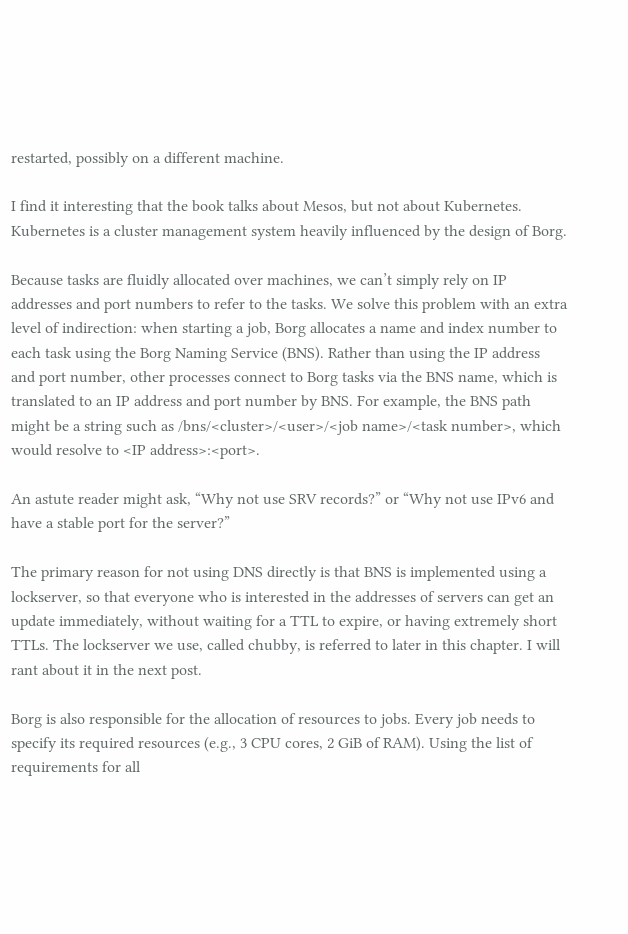restarted, possibly on a different machine.

I find it interesting that the book talks about Mesos, but not about Kubernetes. Kubernetes is a cluster management system heavily influenced by the design of Borg.

Because tasks are fluidly allocated over machines, we can’t simply rely on IP addresses and port numbers to refer to the tasks. We solve this problem with an extra level of indirection: when starting a job, Borg allocates a name and index number to each task using the Borg Naming Service (BNS). Rather than using the IP address and port number, other processes connect to Borg tasks via the BNS name, which is translated to an IP address and port number by BNS. For example, the BNS path might be a string such as /bns/<cluster>/<user>/<job name>/<task number>, which would resolve to <IP address>:<port>.

An astute reader might ask, “Why not use SRV records?” or “Why not use IPv6 and have a stable port for the server?”

The primary reason for not using DNS directly is that BNS is implemented using a lockserver, so that everyone who is interested in the addresses of servers can get an update immediately, without waiting for a TTL to expire, or having extremely short TTLs. The lockserver we use, called chubby, is referred to later in this chapter. I will rant about it in the next post.

Borg is also responsible for the allocation of resources to jobs. Every job needs to specify its required resources (e.g., 3 CPU cores, 2 GiB of RAM). Using the list of requirements for all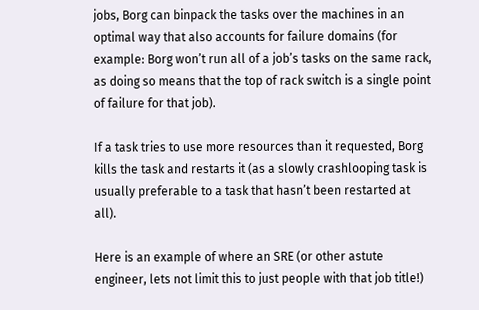jobs, Borg can binpack the tasks over the machines in an optimal way that also accounts for failure domains (for example: Borg won’t run all of a job’s tasks on the same rack, as doing so means that the top of rack switch is a single point of failure for that job).

If a task tries to use more resources than it requested, Borg kills the task and restarts it (as a slowly crashlooping task is usually preferable to a task that hasn’t been restarted at all).

Here is an example of where an SRE (or other astute engineer, lets not limit this to just people with that job title!)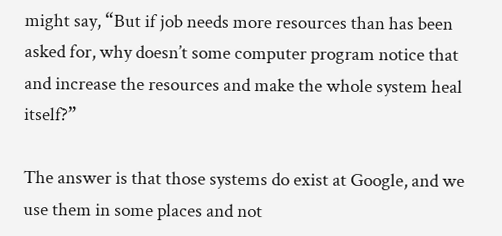might say, “But if job needs more resources than has been asked for, why doesn’t some computer program notice that and increase the resources and make the whole system heal itself?”

The answer is that those systems do exist at Google, and we use them in some places and not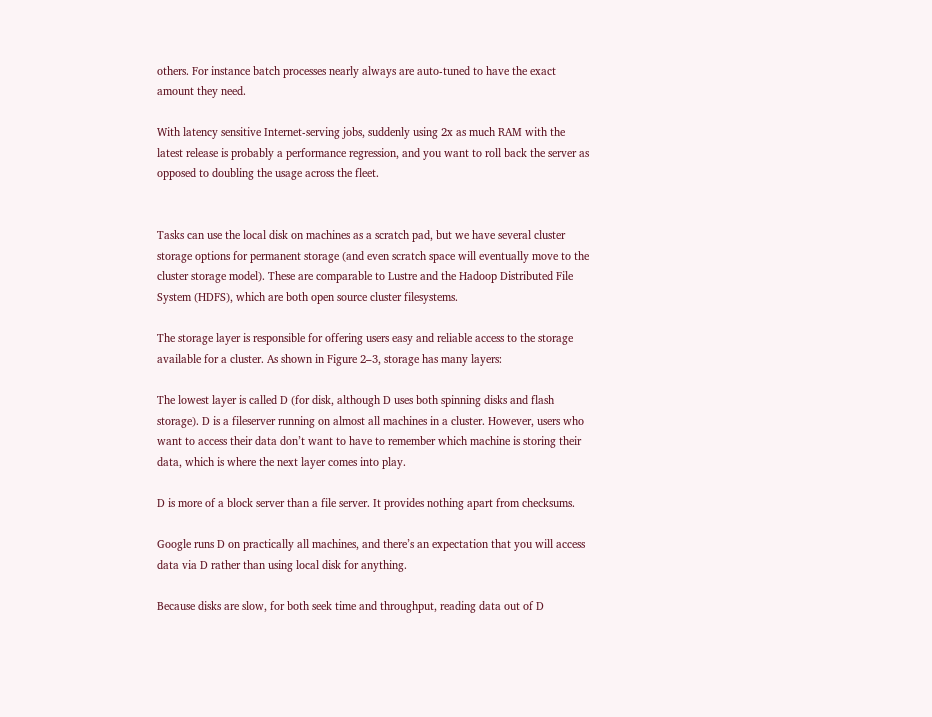others. For instance batch processes nearly always are auto-tuned to have the exact amount they need.

With latency sensitive Internet-serving jobs, suddenly using 2x as much RAM with the latest release is probably a performance regression, and you want to roll back the server as opposed to doubling the usage across the fleet.


Tasks can use the local disk on machines as a scratch pad, but we have several cluster storage options for permanent storage (and even scratch space will eventually move to the cluster storage model). These are comparable to Lustre and the Hadoop Distributed File System (HDFS), which are both open source cluster filesystems.

The storage layer is responsible for offering users easy and reliable access to the storage available for a cluster. As shown in Figure 2–3, storage has many layers:

The lowest layer is called D (for disk, although D uses both spinning disks and flash storage). D is a fileserver running on almost all machines in a cluster. However, users who want to access their data don’t want to have to remember which machine is storing their data, which is where the next layer comes into play.

D is more of a block server than a file server. It provides nothing apart from checksums.

Google runs D on practically all machines, and there’s an expectation that you will access data via D rather than using local disk for anything.

Because disks are slow, for both seek time and throughput, reading data out of D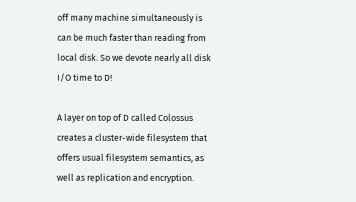off many machine simultaneously is can be much faster than reading from local disk. So we devote nearly all disk I/O time to D!

A layer on top of D called Colossus creates a cluster-wide filesystem that offers usual filesystem semantics, as well as replication and encryption.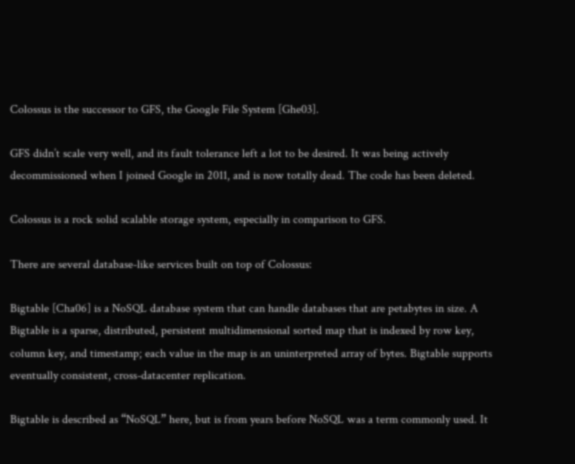Colossus is the successor to GFS, the Google File System [Ghe03].

GFS didn’t scale very well, and its fault tolerance left a lot to be desired. It was being actively decommissioned when I joined Google in 2011, and is now totally dead. The code has been deleted.

Colossus is a rock solid scalable storage system, especially in comparison to GFS.

There are several database-like services built on top of Colossus:

Bigtable [Cha06] is a NoSQL database system that can handle databases that are petabytes in size. A Bigtable is a sparse, distributed, persistent multidimensional sorted map that is indexed by row key, column key, and timestamp; each value in the map is an uninterpreted array of bytes. Bigtable supports eventually consistent, cross-datacenter replication.

Bigtable is described as “NoSQL” here, but is from years before NoSQL was a term commonly used. It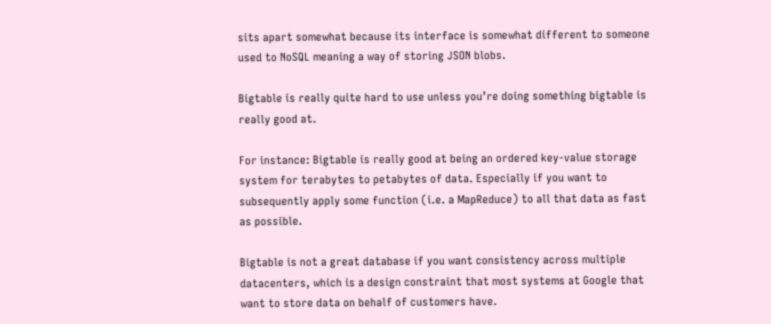sits apart somewhat because its interface is somewhat different to someone used to NoSQL meaning a way of storing JSON blobs.

Bigtable is really quite hard to use unless you’re doing something bigtable is really good at.

For instance: Bigtable is really good at being an ordered key-value storage system for terabytes to petabytes of data. Especially if you want to subsequently apply some function (i.e. a MapReduce) to all that data as fast as possible.

Bigtable is not a great database if you want consistency across multiple datacenters, which is a design constraint that most systems at Google that want to store data on behalf of customers have.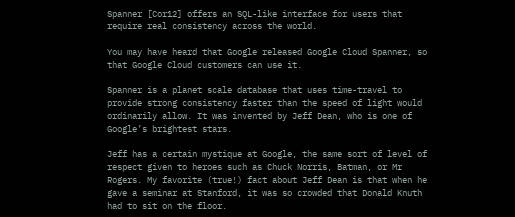Spanner [Cor12] offers an SQL-like interface for users that require real consistency across the world.

You may have heard that Google released Google Cloud Spanner, so that Google Cloud customers can use it.

Spanner is a planet scale database that uses time-travel to provide strong consistency faster than the speed of light would ordinarily allow. It was invented by Jeff Dean, who is one of Google’s brightest stars.

Jeff has a certain mystique at Google, the same sort of level of respect given to heroes such as Chuck Norris, Batman, or Mr Rogers. My favorite (true!) fact about Jeff Dean is that when he gave a seminar at Stanford, it was so crowded that Donald Knuth had to sit on the floor.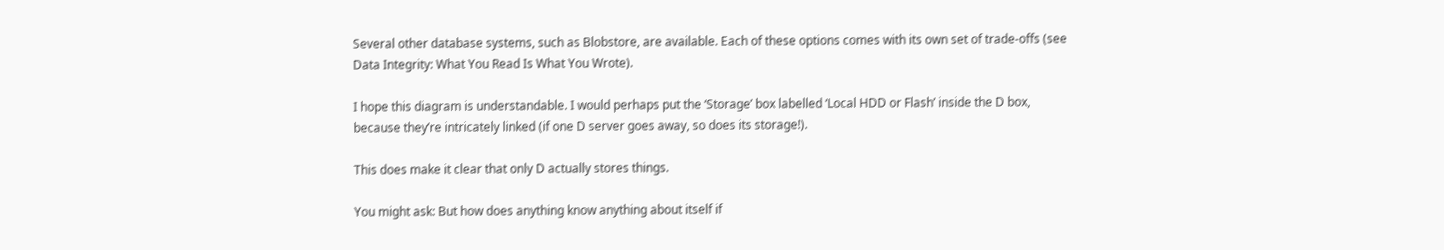Several other database systems, such as Blobstore, are available. Each of these options comes with its own set of trade-offs (see Data Integrity: What You Read Is What You Wrote).

I hope this diagram is understandable. I would perhaps put the ‘Storage’ box labelled ‘Local HDD or Flash’ inside the D box, because they’re intricately linked (if one D server goes away, so does its storage!).

This does make it clear that only D actually stores things.

You might ask: But how does anything know anything about itself if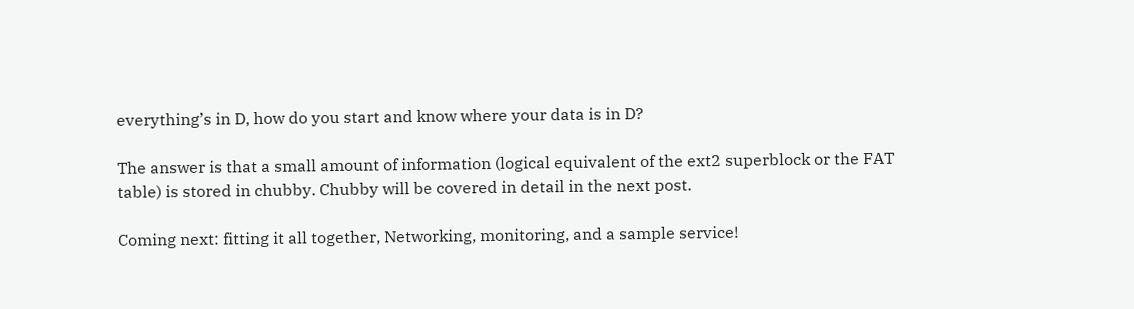everything’s in D, how do you start and know where your data is in D?

The answer is that a small amount of information (logical equivalent of the ext2 superblock or the FAT table) is stored in chubby. Chubby will be covered in detail in the next post.

Coming next: fitting it all together, Networking, monitoring, and a sample service!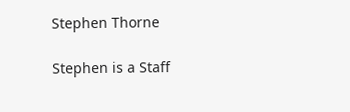Stephen Thorne

Stephen is a Staff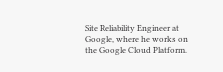Site Reliability Engineer at Google, where he works on the Google Cloud Platform.